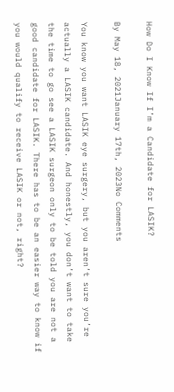How Do I Know If I’m a Candidate for LASIK?

By May 18, 2021January 17th, 2023No Comments

You know you want LASIK eye surgery, but you aren’t sure you’re actually a LASIK candidate. And honestly, you don’t want to take the time to go see a LASIK surgeon only to be told you are not a good candidate for LASIK. There has to be an easier way to know if you would qualify to receive LASIK or not, right?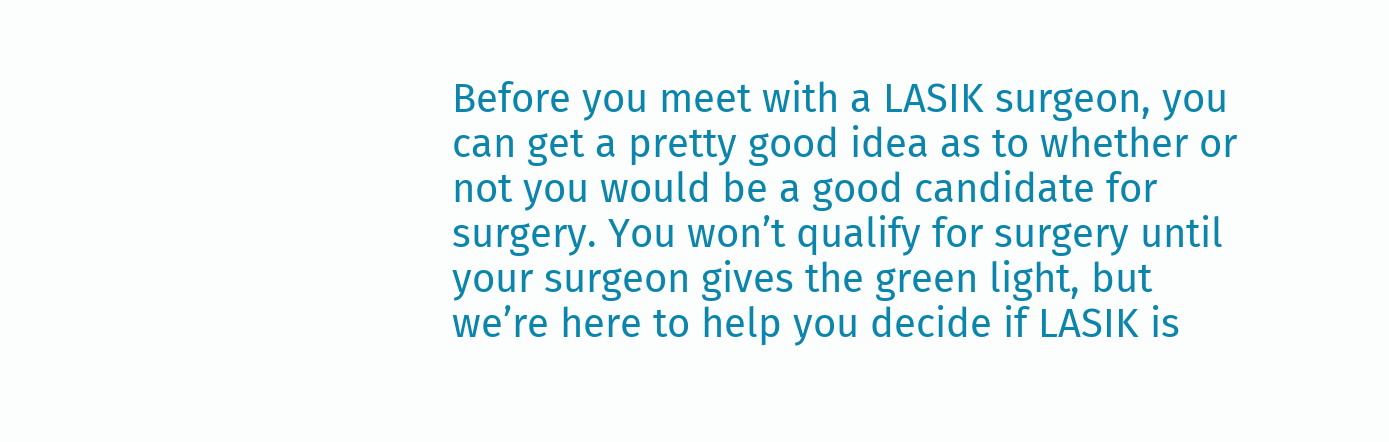Before you meet with a LASIK surgeon, you can get a pretty good idea as to whether or not you would be a good candidate for surgery. You won’t qualify for surgery until your surgeon gives the green light, but we’re here to help you decide if LASIK is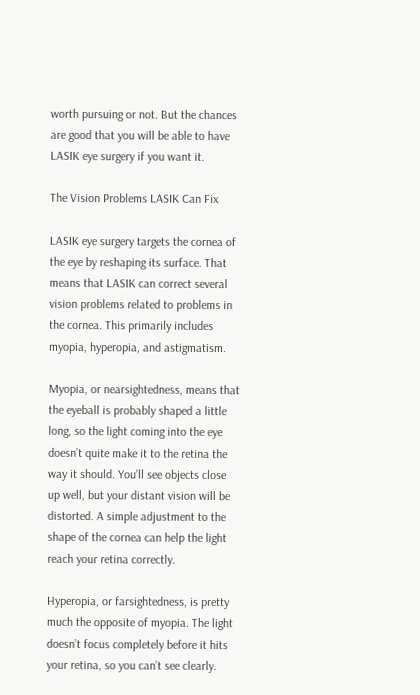worth pursuing or not. But the chances are good that you will be able to have LASIK eye surgery if you want it.

The Vision Problems LASIK Can Fix

LASIK eye surgery targets the cornea of the eye by reshaping its surface. That means that LASIK can correct several vision problems related to problems in the cornea. This primarily includes myopia, hyperopia, and astigmatism.

Myopia, or nearsightedness, means that the eyeball is probably shaped a little long, so the light coming into the eye doesn’t quite make it to the retina the way it should. You’ll see objects close up well, but your distant vision will be distorted. A simple adjustment to the shape of the cornea can help the light reach your retina correctly.

Hyperopia, or farsightedness, is pretty much the opposite of myopia. The light doesn’t focus completely before it hits your retina, so you can’t see clearly.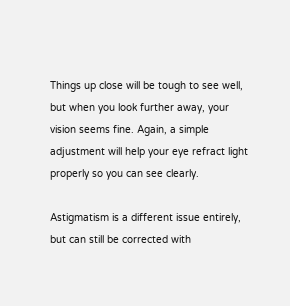Things up close will be tough to see well, but when you look further away, your vision seems fine. Again, a simple adjustment will help your eye refract light properly so you can see clearly.

Astigmatism is a different issue entirely, but can still be corrected with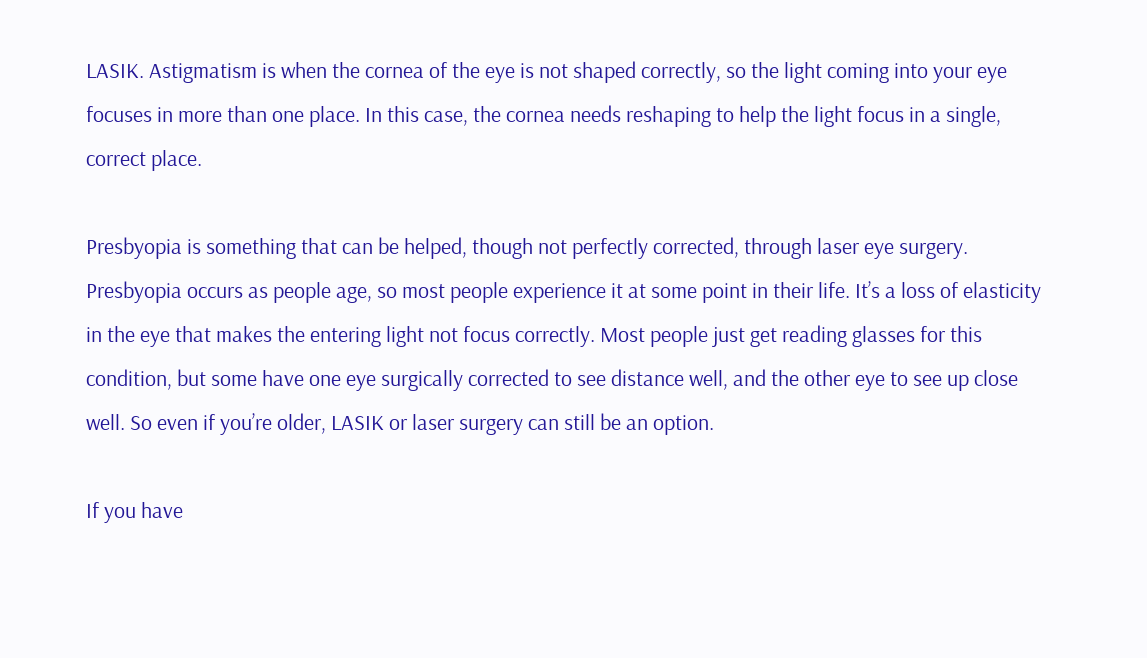LASIK. Astigmatism is when the cornea of the eye is not shaped correctly, so the light coming into your eye focuses in more than one place. In this case, the cornea needs reshaping to help the light focus in a single, correct place.

Presbyopia is something that can be helped, though not perfectly corrected, through laser eye surgery. Presbyopia occurs as people age, so most people experience it at some point in their life. It’s a loss of elasticity in the eye that makes the entering light not focus correctly. Most people just get reading glasses for this condition, but some have one eye surgically corrected to see distance well, and the other eye to see up close well. So even if you’re older, LASIK or laser surgery can still be an option.

If you have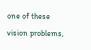one of these vision problems,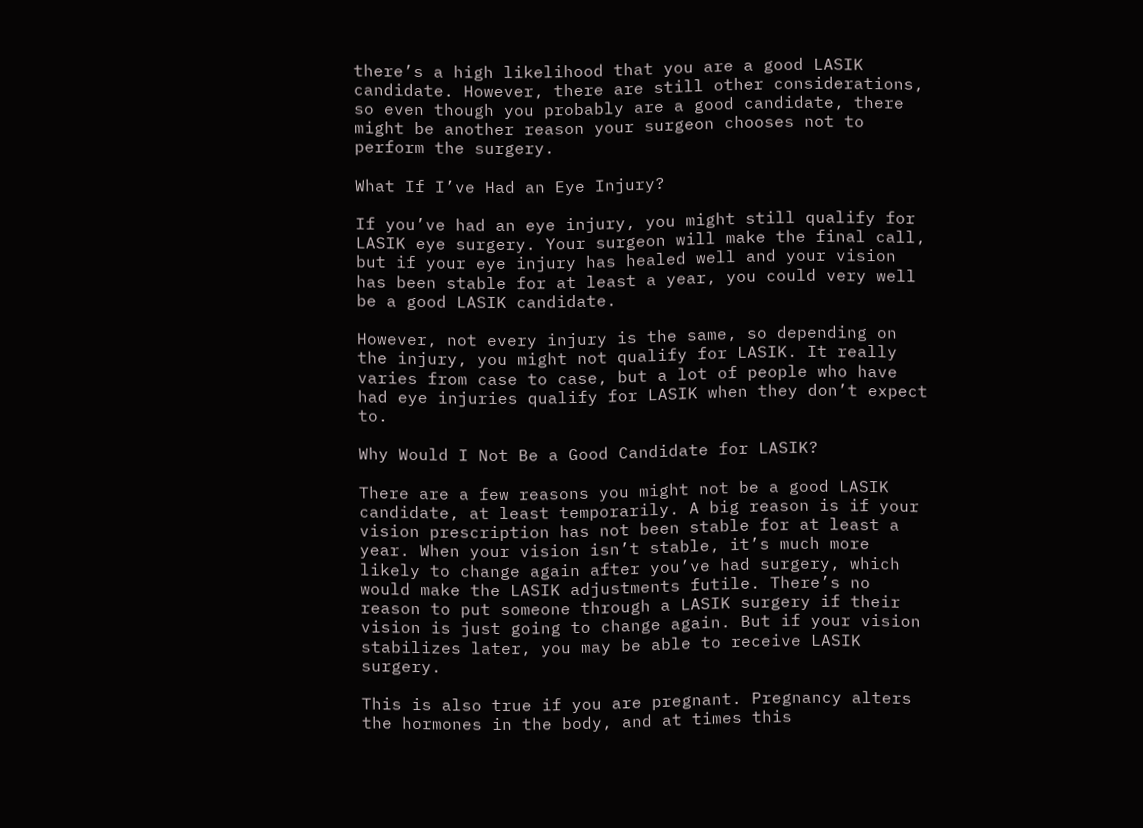there’s a high likelihood that you are a good LASIK candidate. However, there are still other considerations, so even though you probably are a good candidate, there might be another reason your surgeon chooses not to perform the surgery.

What If I’ve Had an Eye Injury?

If you’ve had an eye injury, you might still qualify for LASIK eye surgery. Your surgeon will make the final call, but if your eye injury has healed well and your vision has been stable for at least a year, you could very well be a good LASIK candidate.

However, not every injury is the same, so depending on the injury, you might not qualify for LASIK. It really varies from case to case, but a lot of people who have had eye injuries qualify for LASIK when they don’t expect to.

Why Would I Not Be a Good Candidate for LASIK?

There are a few reasons you might not be a good LASIK candidate, at least temporarily. A big reason is if your vision prescription has not been stable for at least a year. When your vision isn’t stable, it’s much more likely to change again after you’ve had surgery, which would make the LASIK adjustments futile. There’s no reason to put someone through a LASIK surgery if their vision is just going to change again. But if your vision stabilizes later, you may be able to receive LASIK surgery.

This is also true if you are pregnant. Pregnancy alters the hormones in the body, and at times this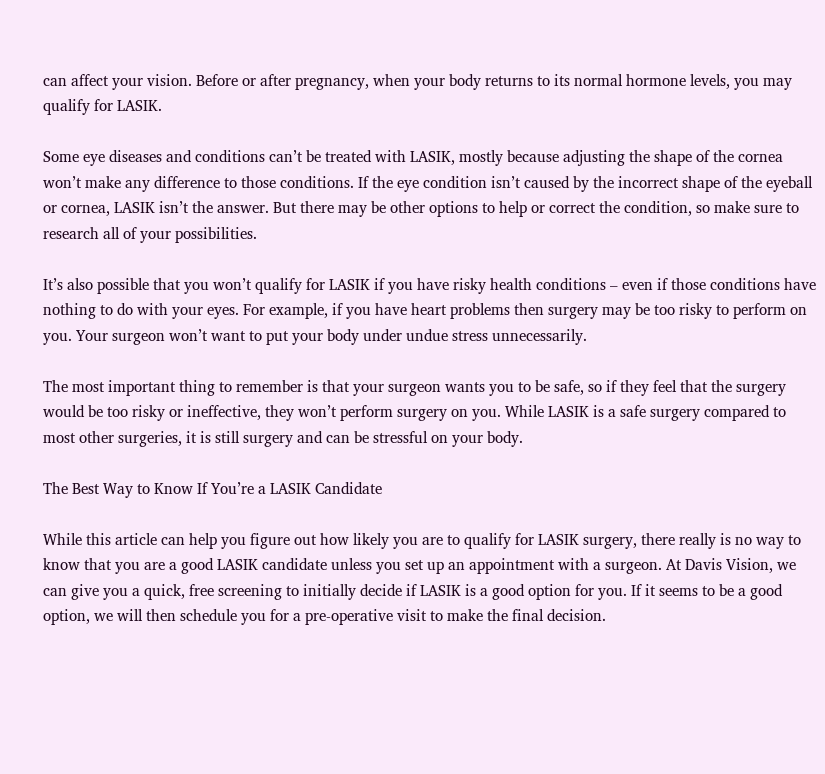can affect your vision. Before or after pregnancy, when your body returns to its normal hormone levels, you may qualify for LASIK.

Some eye diseases and conditions can’t be treated with LASIK, mostly because adjusting the shape of the cornea won’t make any difference to those conditions. If the eye condition isn’t caused by the incorrect shape of the eyeball or cornea, LASIK isn’t the answer. But there may be other options to help or correct the condition, so make sure to research all of your possibilities.

It’s also possible that you won’t qualify for LASIK if you have risky health conditions – even if those conditions have nothing to do with your eyes. For example, if you have heart problems then surgery may be too risky to perform on you. Your surgeon won’t want to put your body under undue stress unnecessarily.

The most important thing to remember is that your surgeon wants you to be safe, so if they feel that the surgery would be too risky or ineffective, they won’t perform surgery on you. While LASIK is a safe surgery compared to most other surgeries, it is still surgery and can be stressful on your body.

The Best Way to Know If You’re a LASIK Candidate

While this article can help you figure out how likely you are to qualify for LASIK surgery, there really is no way to know that you are a good LASIK candidate unless you set up an appointment with a surgeon. At Davis Vision, we can give you a quick, free screening to initially decide if LASIK is a good option for you. If it seems to be a good option, we will then schedule you for a pre-operative visit to make the final decision.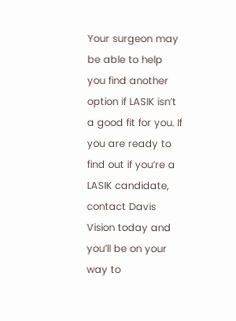Your surgeon may be able to help you find another option if LASIK isn’t a good fit for you. If you are ready to find out if you’re a LASIK candidate, contact Davis Vision today and you’ll be on your way to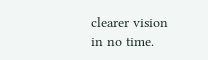clearer vision in no time.